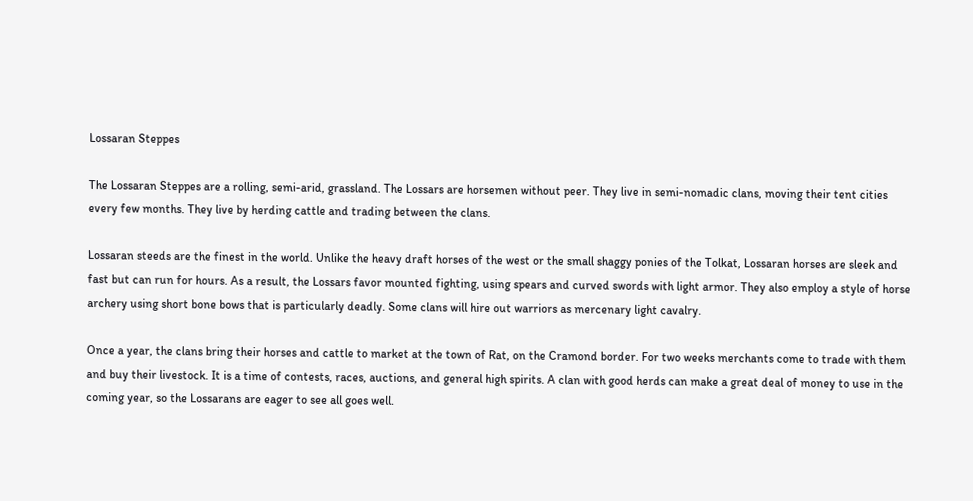Lossaran Steppes

The Lossaran Steppes are a rolling, semi-arid, grassland. The Lossars are horsemen without peer. They live in semi-nomadic clans, moving their tent cities every few months. They live by herding cattle and trading between the clans.

Lossaran steeds are the finest in the world. Unlike the heavy draft horses of the west or the small shaggy ponies of the Tolkat, Lossaran horses are sleek and fast but can run for hours. As a result, the Lossars favor mounted fighting, using spears and curved swords with light armor. They also employ a style of horse archery using short bone bows that is particularly deadly. Some clans will hire out warriors as mercenary light cavalry.

Once a year, the clans bring their horses and cattle to market at the town of Rat, on the Cramond border. For two weeks merchants come to trade with them and buy their livestock. It is a time of contests, races, auctions, and general high spirits. A clan with good herds can make a great deal of money to use in the coming year, so the Lossarans are eager to see all goes well.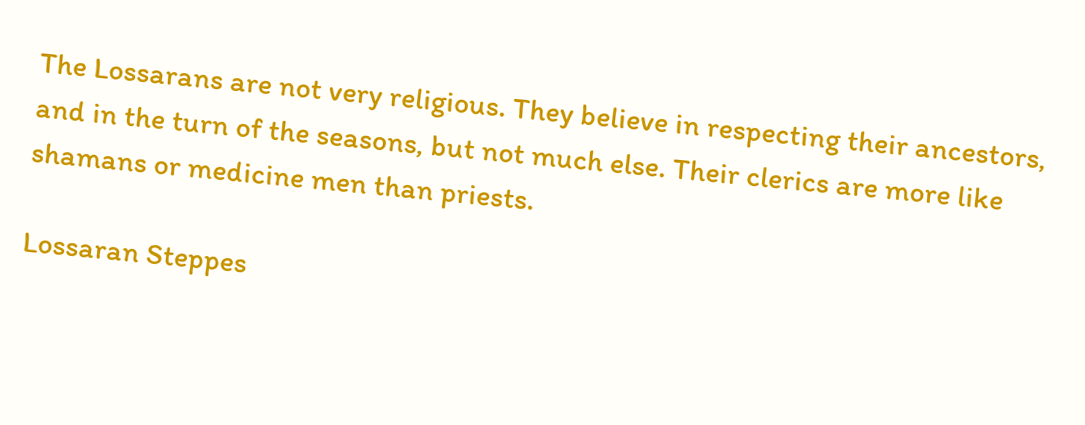The Lossarans are not very religious. They believe in respecting their ancestors, and in the turn of the seasons, but not much else. Their clerics are more like shamans or medicine men than priests.

Lossaran Steppes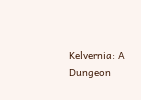Kelvernia: A Dungeon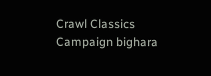Crawl Classics Campaign bighara